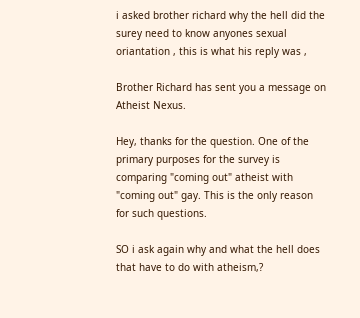i asked brother richard why the hell did the surey need to know anyones sexual oriantation , this is what his reply was ,

Brother Richard has sent you a message on Atheist Nexus.

Hey, thanks for the question. One of the primary purposes for the survey is comparing "coming out" atheist with "coming out" gay. This is the only reason for such questions.

SO i ask again why and what the hell does that have to do with atheism,?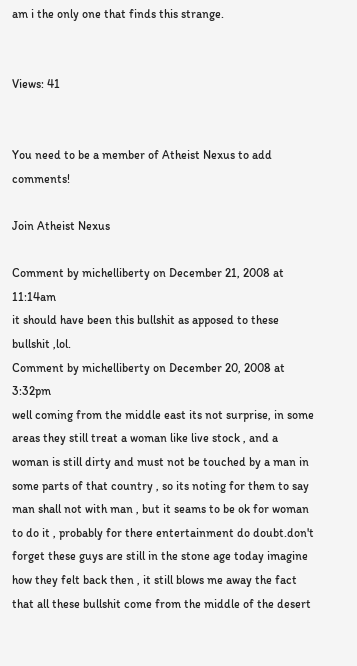am i the only one that finds this strange.


Views: 41


You need to be a member of Atheist Nexus to add comments!

Join Atheist Nexus

Comment by michelliberty on December 21, 2008 at 11:14am
it should have been this bullshit as apposed to these bullshit ,lol.
Comment by michelliberty on December 20, 2008 at 3:32pm
well coming from the middle east its not surprise, in some areas they still treat a woman like live stock , and a woman is still dirty and must not be touched by a man in some parts of that country , so its noting for them to say man shall not with man , but it seams to be ok for woman to do it , probably for there entertainment do doubt.don't forget these guys are still in the stone age today imagine how they felt back then , it still blows me away the fact that all these bullshit come from the middle of the desert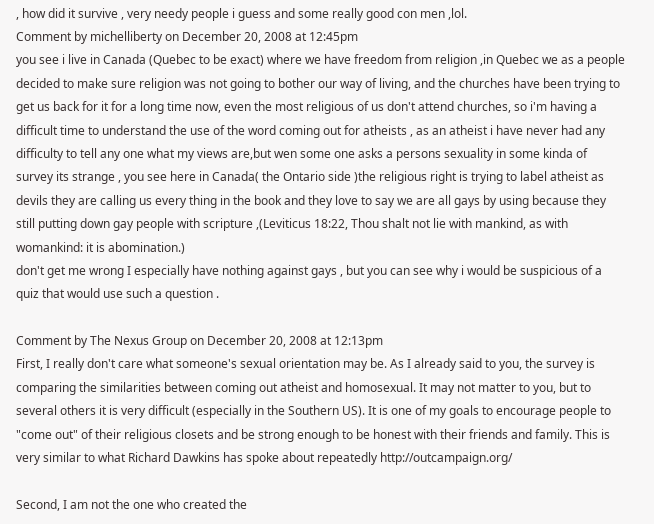, how did it survive , very needy people i guess and some really good con men ,lol.
Comment by michelliberty on December 20, 2008 at 12:45pm
you see i live in Canada (Quebec to be exact) where we have freedom from religion ,in Quebec we as a people decided to make sure religion was not going to bother our way of living, and the churches have been trying to get us back for it for a long time now, even the most religious of us don't attend churches, so i'm having a difficult time to understand the use of the word coming out for atheists , as an atheist i have never had any difficulty to tell any one what my views are,but wen some one asks a persons sexuality in some kinda of survey its strange , you see here in Canada( the Ontario side )the religious right is trying to label atheist as devils they are calling us every thing in the book and they love to say we are all gays by using because they still putting down gay people with scripture ,(Leviticus 18:22, Thou shalt not lie with mankind, as with womankind: it is abomination.)
don't get me wrong I especially have nothing against gays , but you can see why i would be suspicious of a quiz that would use such a question .

Comment by The Nexus Group on December 20, 2008 at 12:13pm
First, I really don't care what someone's sexual orientation may be. As I already said to you, the survey is comparing the similarities between coming out atheist and homosexual. It may not matter to you, but to several others it is very difficult (especially in the Southern US). It is one of my goals to encourage people to "come out" of their religious closets and be strong enough to be honest with their friends and family. This is very similar to what Richard Dawkins has spoke about repeatedly http://outcampaign.org/

Second, I am not the one who created the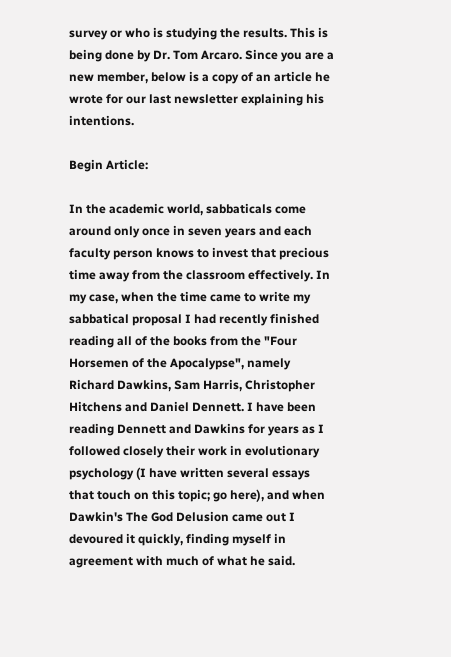survey or who is studying the results. This is being done by Dr. Tom Arcaro. Since you are a new member, below is a copy of an article he wrote for our last newsletter explaining his intentions.

Begin Article:

In the academic world, sabbaticals come around only once in seven years and each faculty person knows to invest that precious time away from the classroom effectively. In my case, when the time came to write my sabbatical proposal I had recently finished reading all of the books from the "Four Horsemen of the Apocalypse", namely Richard Dawkins, Sam Harris, Christopher Hitchens and Daniel Dennett. I have been reading Dennett and Dawkins for years as I followed closely their work in evolutionary psychology (I have written several essays that touch on this topic; go here), and when Dawkin's The God Delusion came out I devoured it quickly, finding myself in agreement with much of what he said.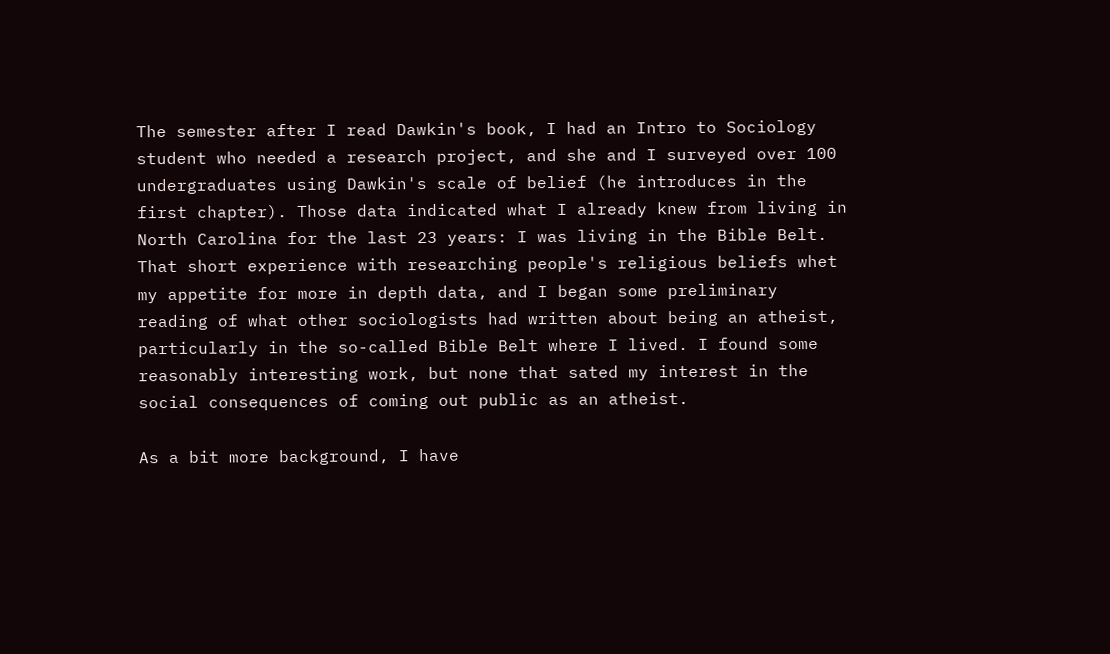The semester after I read Dawkin's book, I had an Intro to Sociology student who needed a research project, and she and I surveyed over 100 undergraduates using Dawkin's scale of belief (he introduces in the first chapter). Those data indicated what I already knew from living in North Carolina for the last 23 years: I was living in the Bible Belt. That short experience with researching people's religious beliefs whet my appetite for more in depth data, and I began some preliminary reading of what other sociologists had written about being an atheist, particularly in the so-called Bible Belt where I lived. I found some reasonably interesting work, but none that sated my interest in the social consequences of coming out public as an atheist.

As a bit more background, I have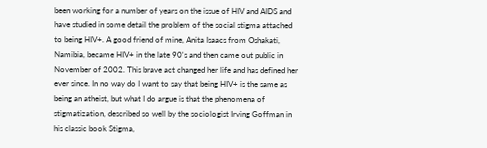been working for a number of years on the issue of HIV and AIDS and have studied in some detail the problem of the social stigma attached to being HIV+. A good friend of mine, Anita Isaacs from Oshakati, Namibia, became HIV+ in the late 90's and then came out public in November of 2002. This brave act changed her life and has defined her ever since. In no way do I want to say that being HIV+ is the same as being an atheist, but what I do argue is that the phenomena of stigmatization, described so well by the sociologist Irving Goffman in his classic book Stigma,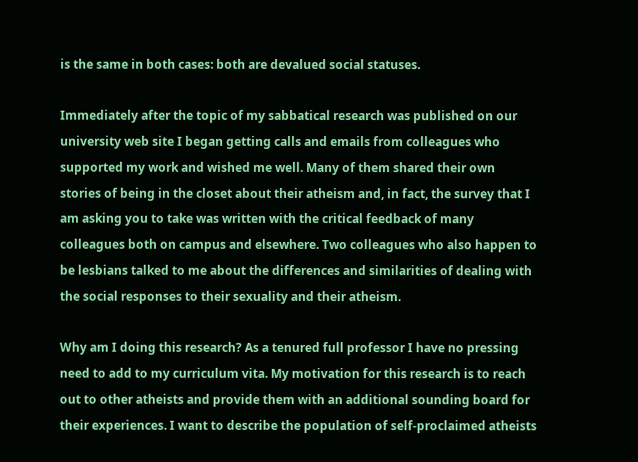is the same in both cases: both are devalued social statuses.

Immediately after the topic of my sabbatical research was published on our university web site I began getting calls and emails from colleagues who supported my work and wished me well. Many of them shared their own stories of being in the closet about their atheism and, in fact, the survey that I am asking you to take was written with the critical feedback of many colleagues both on campus and elsewhere. Two colleagues who also happen to be lesbians talked to me about the differences and similarities of dealing with the social responses to their sexuality and their atheism.

Why am I doing this research? As a tenured full professor I have no pressing need to add to my curriculum vita. My motivation for this research is to reach out to other atheists and provide them with an additional sounding board for their experiences. I want to describe the population of self-proclaimed atheists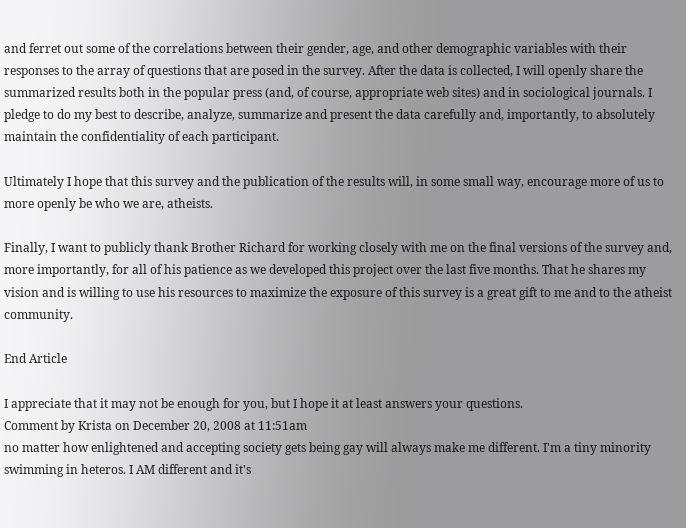and ferret out some of the correlations between their gender, age, and other demographic variables with their responses to the array of questions that are posed in the survey. After the data is collected, I will openly share the summarized results both in the popular press (and, of course, appropriate web sites) and in sociological journals. I pledge to do my best to describe, analyze, summarize and present the data carefully and, importantly, to absolutely maintain the confidentiality of each participant.

Ultimately I hope that this survey and the publication of the results will, in some small way, encourage more of us to more openly be who we are, atheists.

Finally, I want to publicly thank Brother Richard for working closely with me on the final versions of the survey and, more importantly, for all of his patience as we developed this project over the last five months. That he shares my vision and is willing to use his resources to maximize the exposure of this survey is a great gift to me and to the atheist community.

End Article

I appreciate that it may not be enough for you, but I hope it at least answers your questions.
Comment by Krista on December 20, 2008 at 11:51am
no matter how enlightened and accepting society gets being gay will always make me different. I'm a tiny minority swimming in heteros. I AM different and it's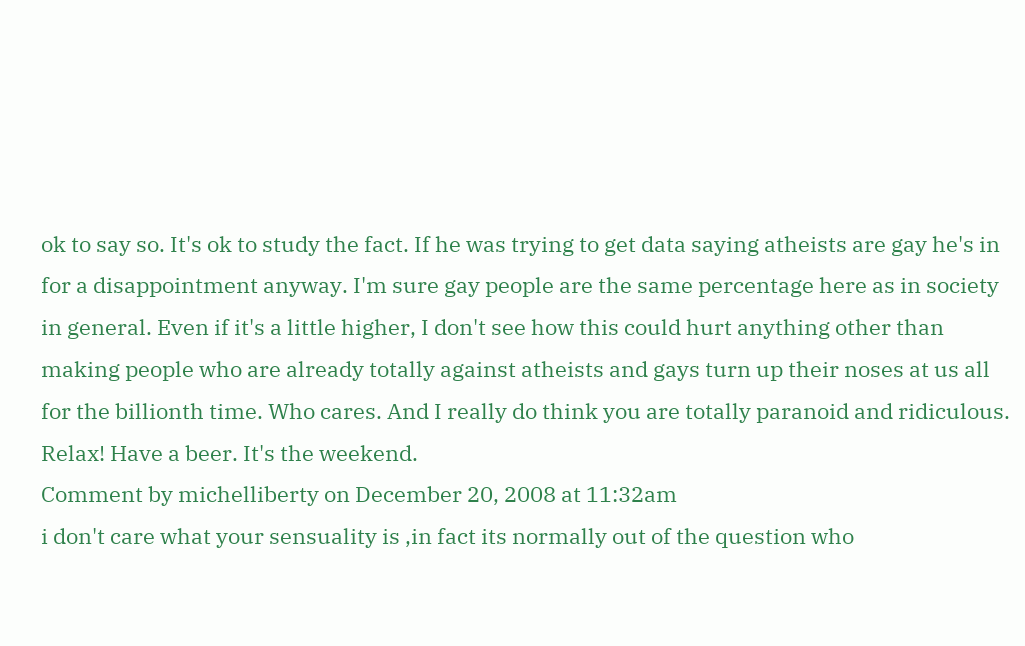ok to say so. It's ok to study the fact. If he was trying to get data saying atheists are gay he's in for a disappointment anyway. I'm sure gay people are the same percentage here as in society in general. Even if it's a little higher, I don't see how this could hurt anything other than making people who are already totally against atheists and gays turn up their noses at us all for the billionth time. Who cares. And I really do think you are totally paranoid and ridiculous. Relax! Have a beer. It's the weekend.
Comment by michelliberty on December 20, 2008 at 11:32am
i don't care what your sensuality is ,in fact its normally out of the question who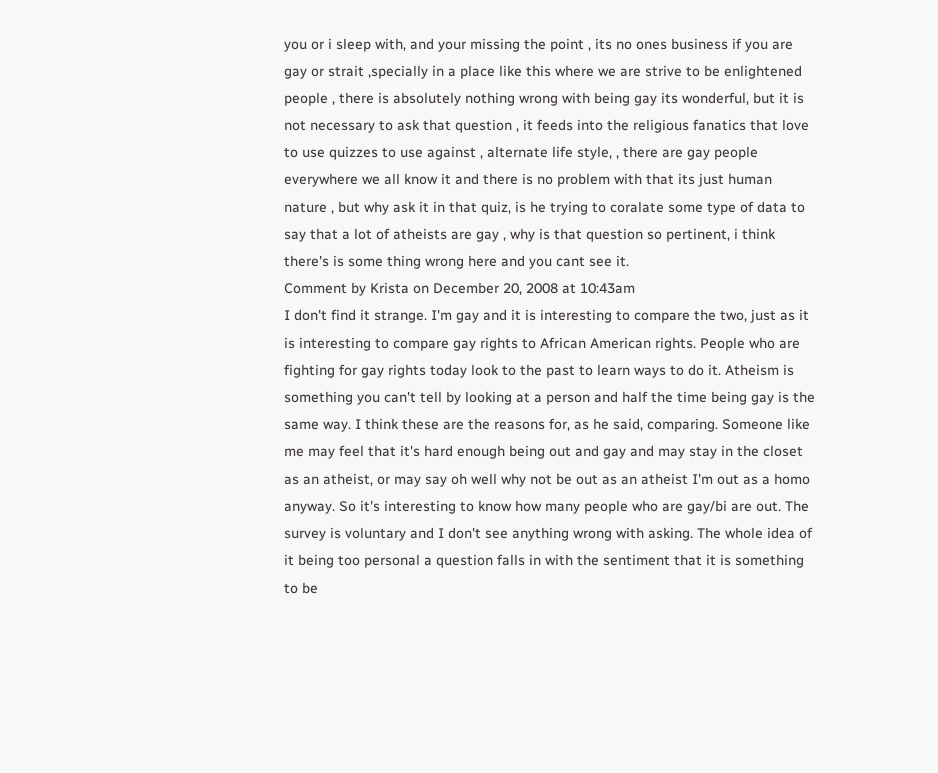you or i sleep with, and your missing the point , its no ones business if you are gay or strait ,specially in a place like this where we are strive to be enlightened people , there is absolutely nothing wrong with being gay its wonderful, but it is not necessary to ask that question , it feeds into the religious fanatics that love to use quizzes to use against , alternate life style, , there are gay people everywhere we all know it and there is no problem with that its just human nature , but why ask it in that quiz, is he trying to coralate some type of data to say that a lot of atheists are gay , why is that question so pertinent, i think there's is some thing wrong here and you cant see it.
Comment by Krista on December 20, 2008 at 10:43am
I don't find it strange. I'm gay and it is interesting to compare the two, just as it is interesting to compare gay rights to African American rights. People who are fighting for gay rights today look to the past to learn ways to do it. Atheism is something you can't tell by looking at a person and half the time being gay is the same way. I think these are the reasons for, as he said, comparing. Someone like me may feel that it's hard enough being out and gay and may stay in the closet as an atheist, or may say oh well why not be out as an atheist I'm out as a homo anyway. So it's interesting to know how many people who are gay/bi are out. The survey is voluntary and I don't see anything wrong with asking. The whole idea of it being too personal a question falls in with the sentiment that it is something to be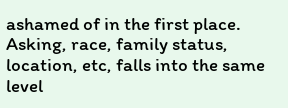ashamed of in the first place. Asking, race, family status, location, etc, falls into the same level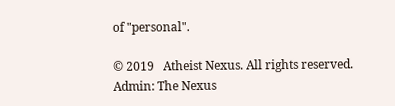of "personal".

© 2019   Atheist Nexus. All rights reserved. Admin: The Nexus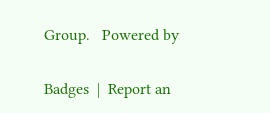Group.   Powered by

Badges  |  Report an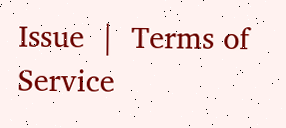Issue  |  Terms of Service